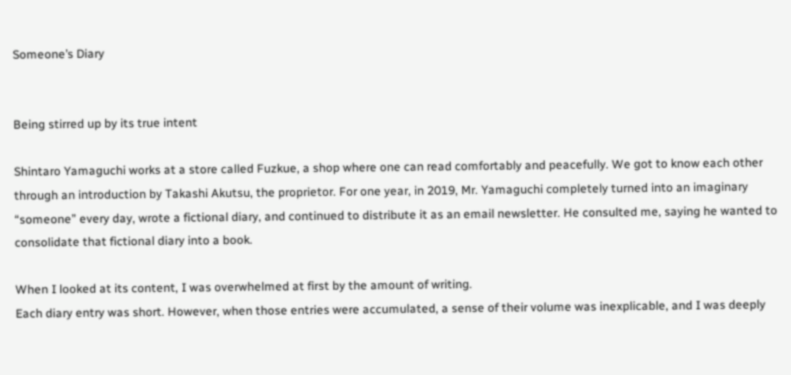Someone’s Diary


Being stirred up by its true intent

Shintaro Yamaguchi works at a store called Fuzkue, a shop where one can read comfortably and peacefully. We got to know each other through an introduction by Takashi Akutsu, the proprietor. For one year, in 2019, Mr. Yamaguchi completely turned into an imaginary “someone” every day, wrote a fictional diary, and continued to distribute it as an email newsletter. He consulted me, saying he wanted to consolidate that fictional diary into a book.

When I looked at its content, I was overwhelmed at first by the amount of writing.
Each diary entry was short. However, when those entries were accumulated, a sense of their volume was inexplicable, and I was deeply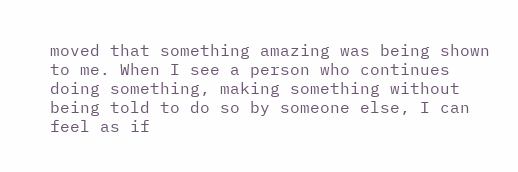moved that something amazing was being shown to me. When I see a person who continues doing something, making something without being told to do so by someone else, I can feel as if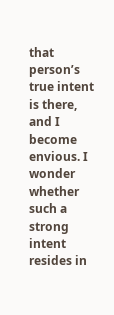that person’s true intent is there, and I become envious. I wonder whether such a strong intent resides in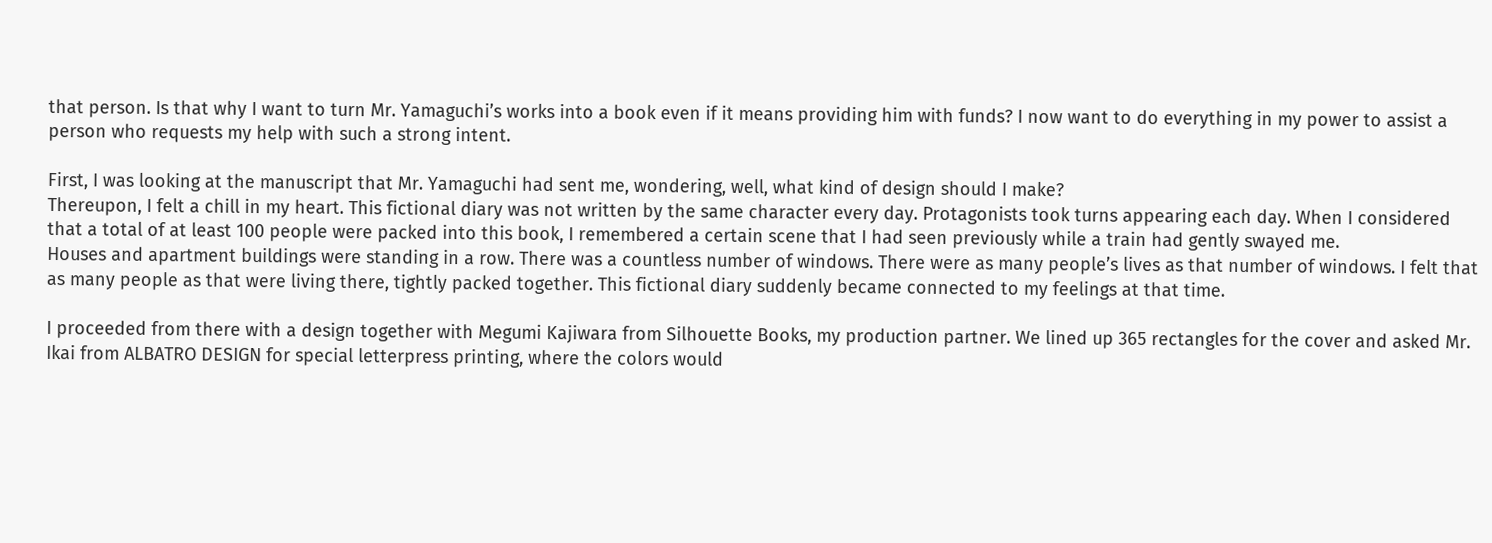that person. Is that why I want to turn Mr. Yamaguchi’s works into a book even if it means providing him with funds? I now want to do everything in my power to assist a person who requests my help with such a strong intent.

First, I was looking at the manuscript that Mr. Yamaguchi had sent me, wondering, well, what kind of design should I make?
Thereupon, I felt a chill in my heart. This fictional diary was not written by the same character every day. Protagonists took turns appearing each day. When I considered that a total of at least 100 people were packed into this book, I remembered a certain scene that I had seen previously while a train had gently swayed me.
Houses and apartment buildings were standing in a row. There was a countless number of windows. There were as many people’s lives as that number of windows. I felt that as many people as that were living there, tightly packed together. This fictional diary suddenly became connected to my feelings at that time.

I proceeded from there with a design together with Megumi Kajiwara from Silhouette Books, my production partner. We lined up 365 rectangles for the cover and asked Mr. Ikai from ALBATRO DESIGN for special letterpress printing, where the colors would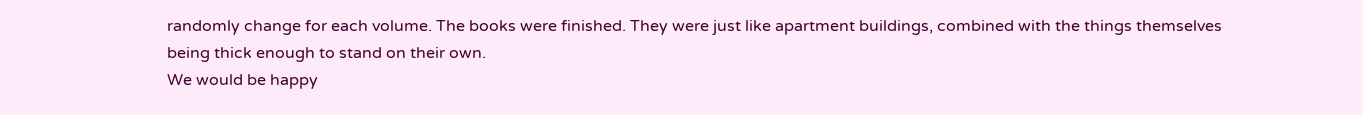randomly change for each volume. The books were finished. They were just like apartment buildings, combined with the things themselves being thick enough to stand on their own.
We would be happy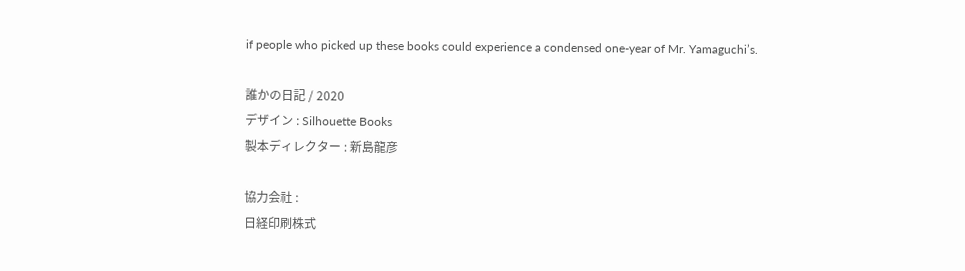if people who picked up these books could experience a condensed one-year of Mr. Yamaguchi’s.

誰かの日記 / 2020
デザイン : Silhouette Books
製本ディレクター : 新島龍彦

協力会社 :
日経印刷株式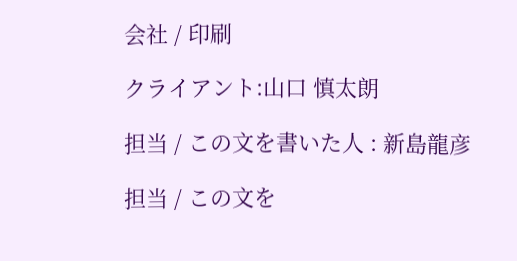会社 / 印刷

クライアント:山口 慎太朗

担当 / この文を書いた人 : 新島龍彦

担当 / この文を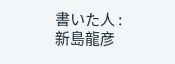書いた人 : 新島龍彦